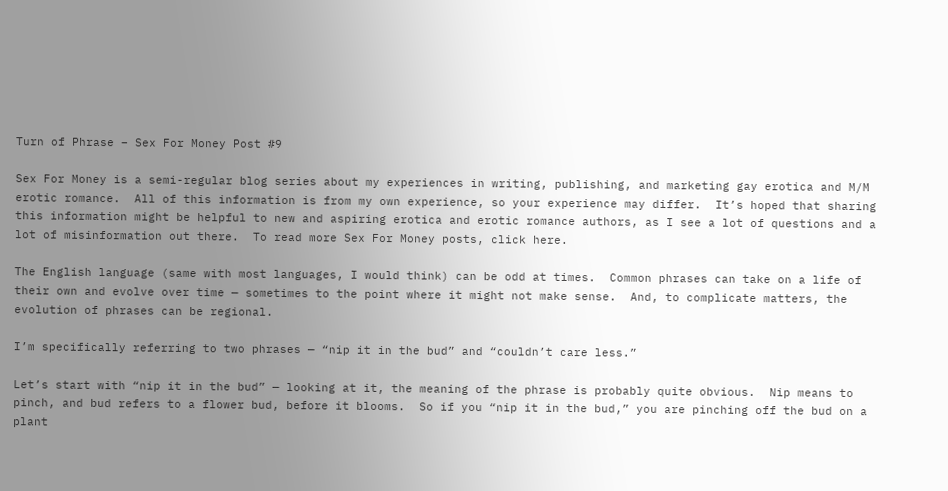Turn of Phrase – Sex For Money Post #9

Sex For Money is a semi-regular blog series about my experiences in writing, publishing, and marketing gay erotica and M/M erotic romance.  All of this information is from my own experience, so your experience may differ.  It’s hoped that sharing this information might be helpful to new and aspiring erotica and erotic romance authors, as I see a lot of questions and a lot of misinformation out there.  To read more Sex For Money posts, click here.

The English language (same with most languages, I would think) can be odd at times.  Common phrases can take on a life of their own and evolve over time — sometimes to the point where it might not make sense.  And, to complicate matters, the evolution of phrases can be regional.

I’m specifically referring to two phrases — “nip it in the bud” and “couldn’t care less.”

Let’s start with “nip it in the bud” — looking at it, the meaning of the phrase is probably quite obvious.  Nip means to pinch, and bud refers to a flower bud, before it blooms.  So if you “nip it in the bud,” you are pinching off the bud on a plant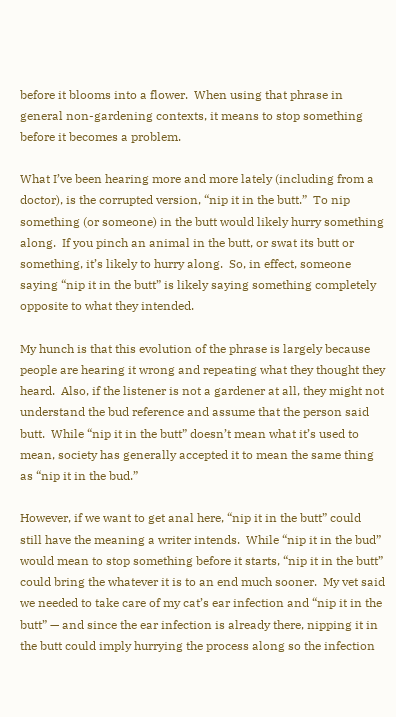before it blooms into a flower.  When using that phrase in general non-gardening contexts, it means to stop something before it becomes a problem.

What I’ve been hearing more and more lately (including from a doctor), is the corrupted version, “nip it in the butt.”  To nip something (or someone) in the butt would likely hurry something along.  If you pinch an animal in the butt, or swat its butt or something, it’s likely to hurry along.  So, in effect, someone saying “nip it in the butt” is likely saying something completely opposite to what they intended.

My hunch is that this evolution of the phrase is largely because people are hearing it wrong and repeating what they thought they heard.  Also, if the listener is not a gardener at all, they might not understand the bud reference and assume that the person said butt.  While “nip it in the butt” doesn’t mean what it’s used to mean, society has generally accepted it to mean the same thing as “nip it in the bud.”

However, if we want to get anal here, “nip it in the butt” could still have the meaning a writer intends.  While “nip it in the bud” would mean to stop something before it starts, “nip it in the butt” could bring the whatever it is to an end much sooner.  My vet said we needed to take care of my cat’s ear infection and “nip it in the butt” — and since the ear infection is already there, nipping it in the butt could imply hurrying the process along so the infection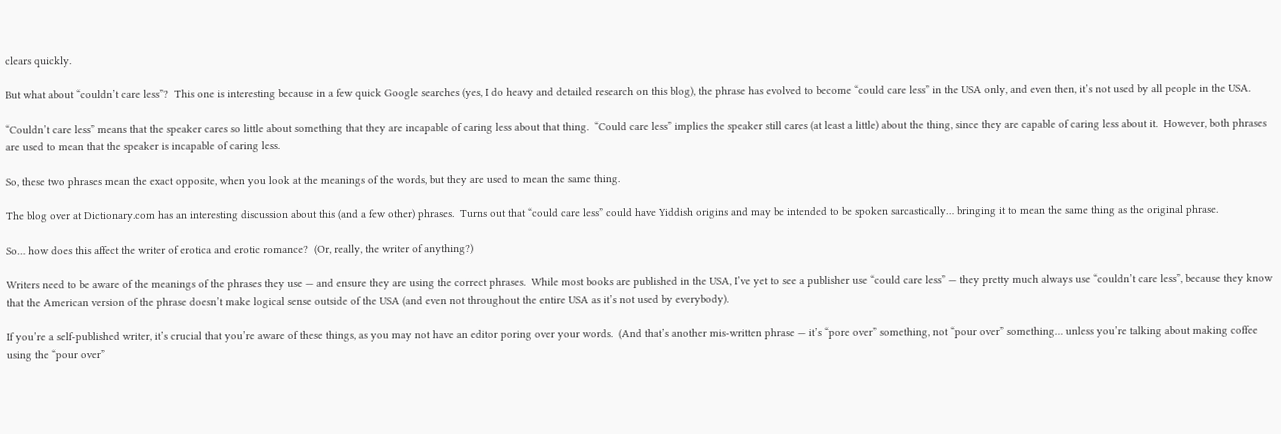clears quickly.

But what about “couldn’t care less”?  This one is interesting because in a few quick Google searches (yes, I do heavy and detailed research on this blog), the phrase has evolved to become “could care less” in the USA only, and even then, it’s not used by all people in the USA.

“Couldn’t care less” means that the speaker cares so little about something that they are incapable of caring less about that thing.  “Could care less” implies the speaker still cares (at least a little) about the thing, since they are capable of caring less about it.  However, both phrases are used to mean that the speaker is incapable of caring less.

So, these two phrases mean the exact opposite, when you look at the meanings of the words, but they are used to mean the same thing.

The blog over at Dictionary.com has an interesting discussion about this (and a few other) phrases.  Turns out that “could care less” could have Yiddish origins and may be intended to be spoken sarcastically… bringing it to mean the same thing as the original phrase.

So… how does this affect the writer of erotica and erotic romance?  (Or, really, the writer of anything?)

Writers need to be aware of the meanings of the phrases they use — and ensure they are using the correct phrases.  While most books are published in the USA, I’ve yet to see a publisher use “could care less” — they pretty much always use “couldn’t care less”, because they know that the American version of the phrase doesn’t make logical sense outside of the USA (and even not throughout the entire USA as it’s not used by everybody).

If you’re a self-published writer, it’s crucial that you’re aware of these things, as you may not have an editor poring over your words.  (And that’s another mis-written phrase — it’s “pore over” something, not “pour over” something… unless you’re talking about making coffee using the “pour over”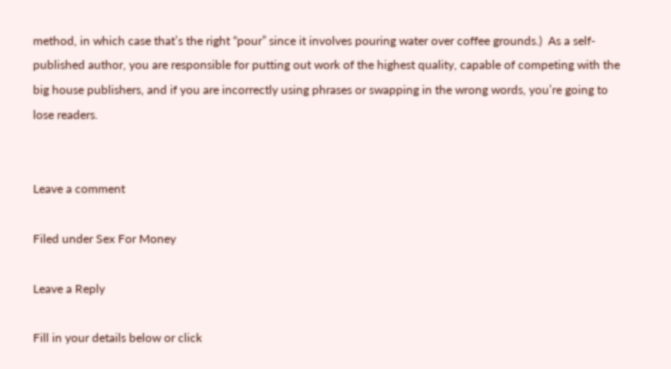method, in which case that’s the right “pour” since it involves pouring water over coffee grounds.)  As a self-published author, you are responsible for putting out work of the highest quality, capable of competing with the big house publishers, and if you are incorrectly using phrases or swapping in the wrong words, you’re going to lose readers.


Leave a comment

Filed under Sex For Money

Leave a Reply

Fill in your details below or click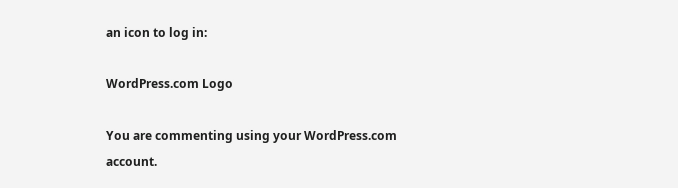an icon to log in:

WordPress.com Logo

You are commenting using your WordPress.com account.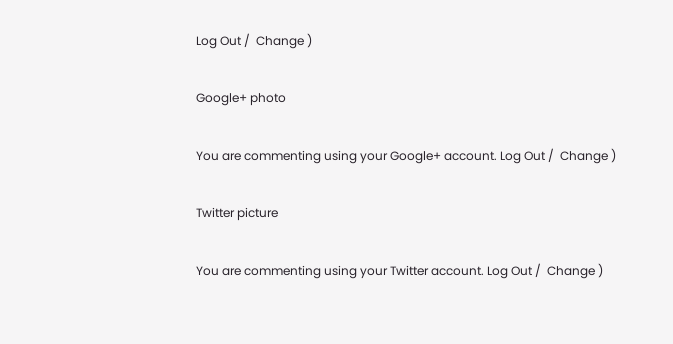Log Out /  Change )

Google+ photo

You are commenting using your Google+ account. Log Out /  Change )

Twitter picture

You are commenting using your Twitter account. Log Out /  Change )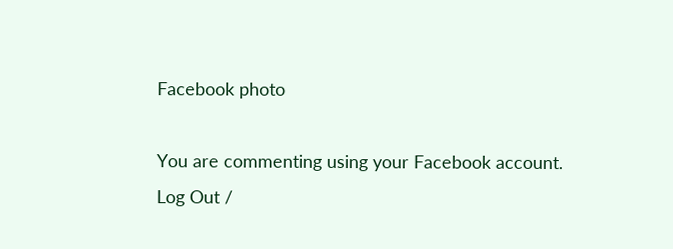Facebook photo

You are commenting using your Facebook account. Log Out /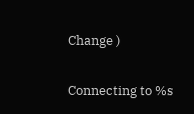Change )

Connecting to %s